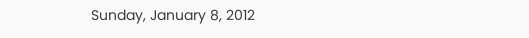Sunday, January 8, 2012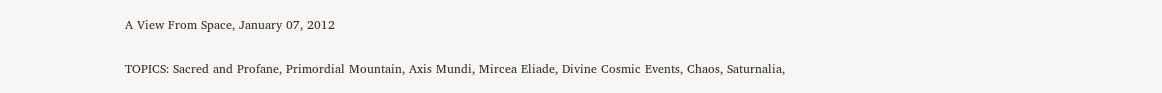A View From Space, January 07, 2012

TOPICS: Sacred and Profane, Primordial Mountain, Axis Mundi, Mircea Eliade, Divine Cosmic Events, Chaos, Saturnalia,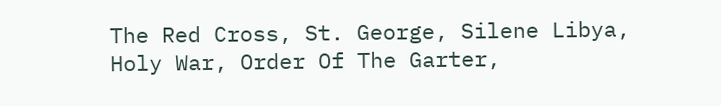The Red Cross, St. George, Silene Libya, Holy War, Order Of The Garter,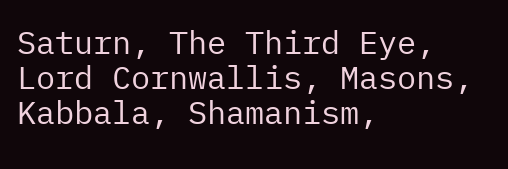Saturn, The Third Eye, Lord Cornwallis, Masons, Kabbala, Shamanism,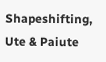Shapeshifting, Ute & Paiute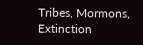Tribes, Mormons, Extinction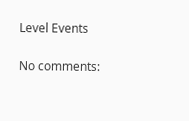Level Events

No comments: